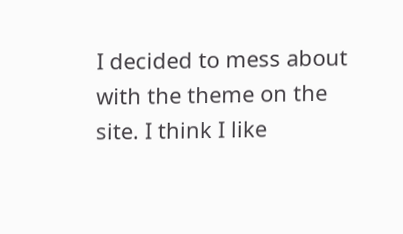I decided to mess about with the theme on the site. I think I like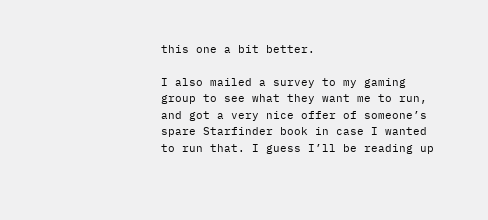this one a bit better.

I also mailed a survey to my gaming group to see what they want me to run, and got a very nice offer of someone’s spare Starfinder book in case I wanted to run that. I guess I’ll be reading up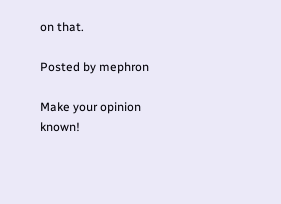on that.

Posted by mephron

Make your opinion known!